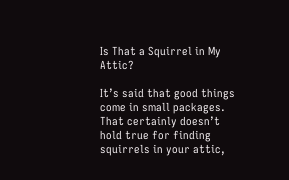Is That a Squirrel in My Attic?

It’s said that good things come in small packages. That certainly doesn’t hold true for finding squirrels in your attic,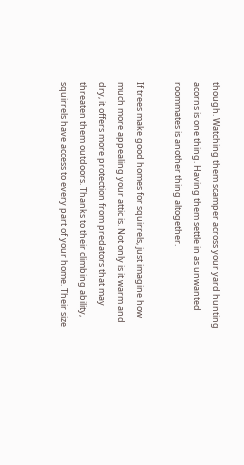though. Watching them scamper across your yard hunting acorns is one thing. Having them settle in as unwanted roommates is another thing altogether.

If trees make good homes for squirrels, just imagine how much more appealing your attic is. Not only is it warm and dry, it offers more protection from predators that may threaten them outdoors. Thanks to their climbing ability, squirrels have access to every part of your home. Their size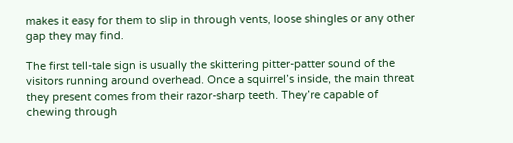makes it easy for them to slip in through vents, loose shingles or any other gap they may find.

The first tell-tale sign is usually the skittering pitter-patter sound of the visitors running around overhead. Once a squirrel’s inside, the main threat they present comes from their razor-sharp teeth. They’re capable of chewing through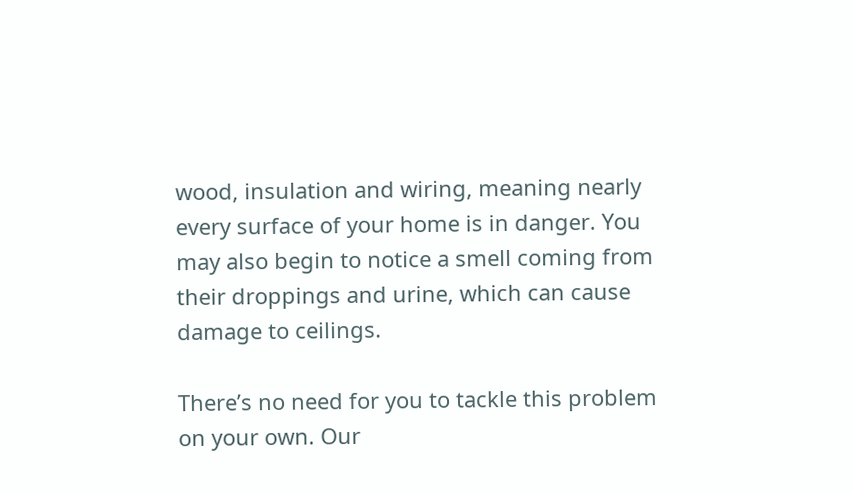wood, insulation and wiring, meaning nearly every surface of your home is in danger. You may also begin to notice a smell coming from their droppings and urine, which can cause damage to ceilings.

There’s no need for you to tackle this problem on your own. Our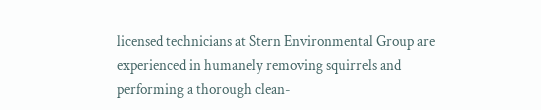licensed technicians at Stern Environmental Group are experienced in humanely removing squirrels and performing a thorough clean-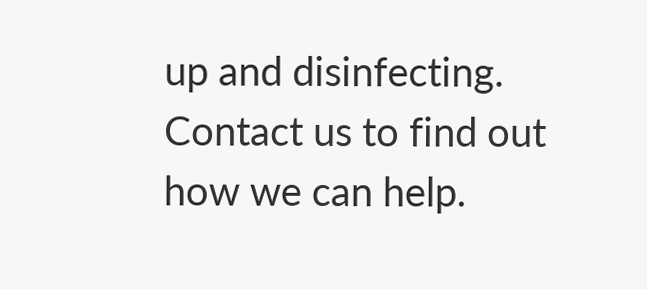up and disinfecting. Contact us to find out how we can help.